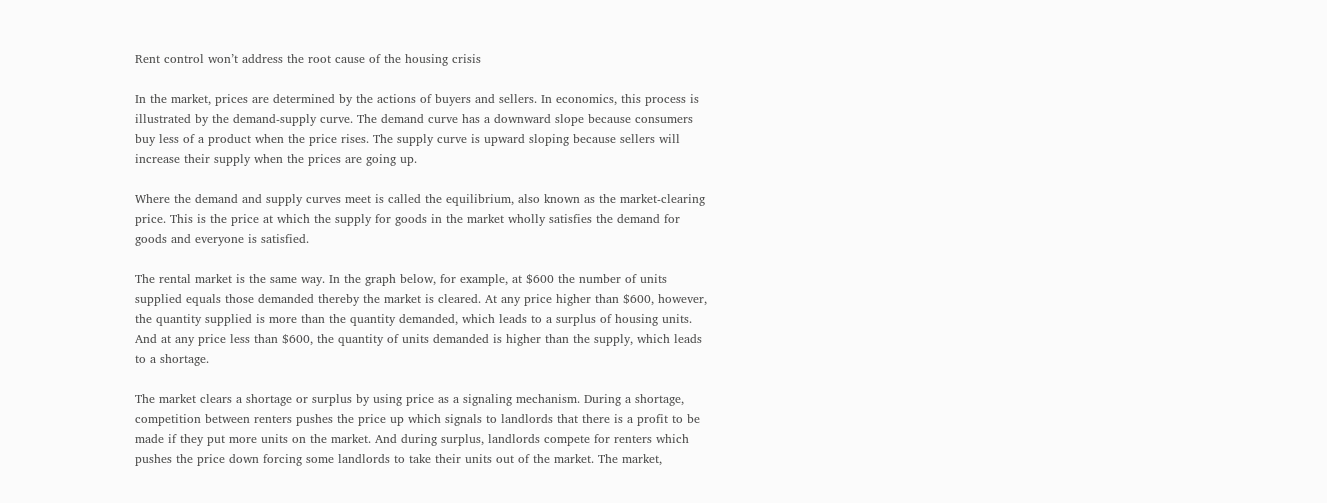Rent control won’t address the root cause of the housing crisis

In the market, prices are determined by the actions of buyers and sellers. In economics, this process is illustrated by the demand-supply curve. The demand curve has a downward slope because consumers buy less of a product when the price rises. The supply curve is upward sloping because sellers will increase their supply when the prices are going up.

Where the demand and supply curves meet is called the equilibrium, also known as the market-clearing price. This is the price at which the supply for goods in the market wholly satisfies the demand for goods and everyone is satisfied.

The rental market is the same way. In the graph below, for example, at $600 the number of units supplied equals those demanded thereby the market is cleared. At any price higher than $600, however, the quantity supplied is more than the quantity demanded, which leads to a surplus of housing units. And at any price less than $600, the quantity of units demanded is higher than the supply, which leads to a shortage.

The market clears a shortage or surplus by using price as a signaling mechanism. During a shortage, competition between renters pushes the price up which signals to landlords that there is a profit to be made if they put more units on the market. And during surplus, landlords compete for renters which pushes the price down forcing some landlords to take their units out of the market. The market,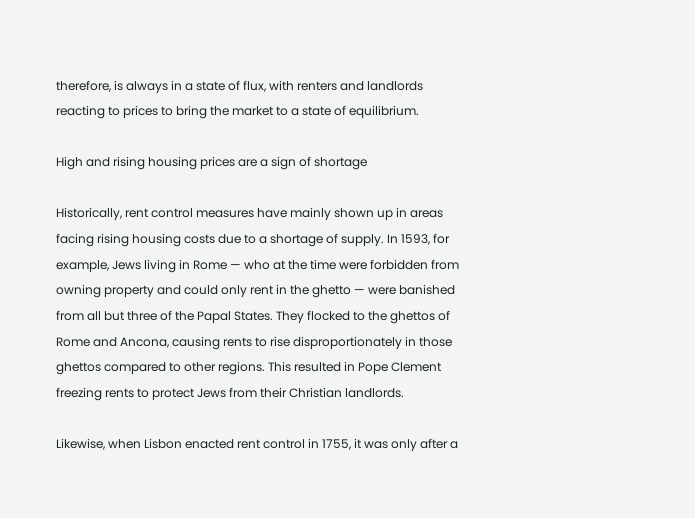therefore, is always in a state of flux, with renters and landlords reacting to prices to bring the market to a state of equilibrium.

High and rising housing prices are a sign of shortage

Historically, rent control measures have mainly shown up in areas facing rising housing costs due to a shortage of supply. In 1593, for example, Jews living in Rome — who at the time were forbidden from owning property and could only rent in the ghetto — were banished from all but three of the Papal States. They flocked to the ghettos of Rome and Ancona, causing rents to rise disproportionately in those ghettos compared to other regions. This resulted in Pope Clement freezing rents to protect Jews from their Christian landlords.

Likewise, when Lisbon enacted rent control in 1755, it was only after a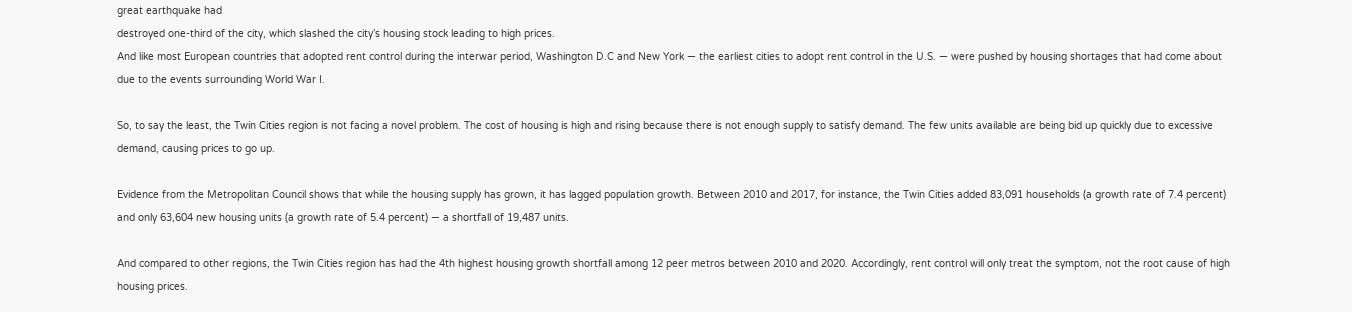great earthquake had
destroyed one-third of the city, which slashed the city’s housing stock leading to high prices.
And like most European countries that adopted rent control during the interwar period, Washington D.C and New York — the earliest cities to adopt rent control in the U.S. — were pushed by housing shortages that had come about due to the events surrounding World War I.

So, to say the least, the Twin Cities region is not facing a novel problem. The cost of housing is high and rising because there is not enough supply to satisfy demand. The few units available are being bid up quickly due to excessive demand, causing prices to go up.

Evidence from the Metropolitan Council shows that while the housing supply has grown, it has lagged population growth. Between 2010 and 2017, for instance, the Twin Cities added 83,091 households (a growth rate of 7.4 percent) and only 63,604 new housing units (a growth rate of 5.4 percent) — a shortfall of 19,487 units.

And compared to other regions, the Twin Cities region has had the 4th highest housing growth shortfall among 12 peer metros between 2010 and 2020. Accordingly, rent control will only treat the symptom, not the root cause of high housing prices.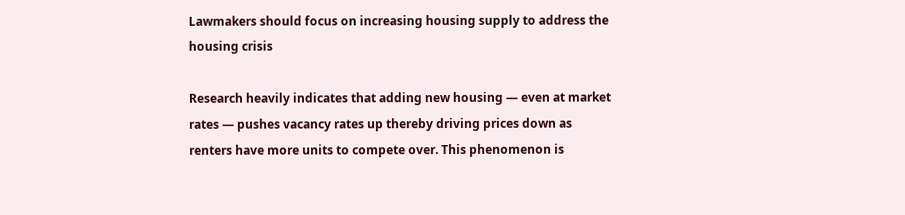Lawmakers should focus on increasing housing supply to address the housing crisis

Research heavily indicates that adding new housing — even at market rates — pushes vacancy rates up thereby driving prices down as renters have more units to compete over. This phenomenon is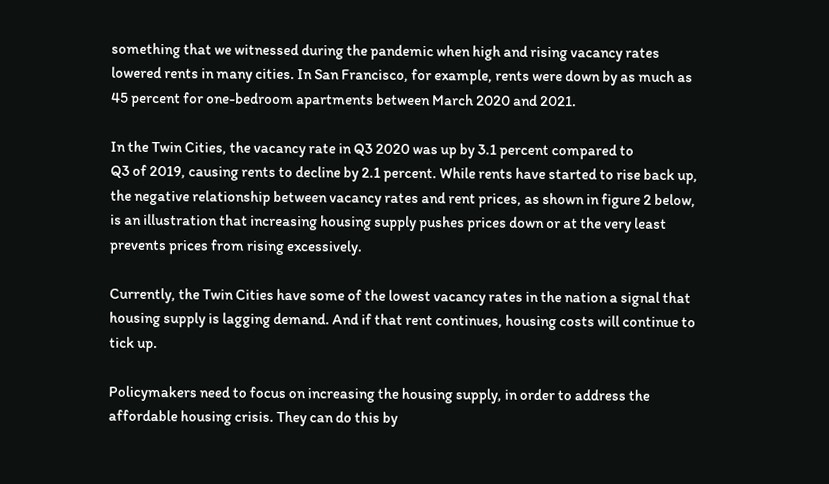something that we witnessed during the pandemic when high and rising vacancy rates lowered rents in many cities. In San Francisco, for example, rents were down by as much as 45 percent for one-bedroom apartments between March 2020 and 2021.

In the Twin Cities, the vacancy rate in Q3 2020 was up by 3.1 percent compared to
Q3 of 2019, causing rents to decline by 2.1 percent. While rents have started to rise back up, the negative relationship between vacancy rates and rent prices, as shown in figure 2 below, is an illustration that increasing housing supply pushes prices down or at the very least prevents prices from rising excessively.

Currently, the Twin Cities have some of the lowest vacancy rates in the nation a signal that housing supply is lagging demand. And if that rent continues, housing costs will continue to tick up.

Policymakers need to focus on increasing the housing supply, in order to address the affordable housing crisis. They can do this by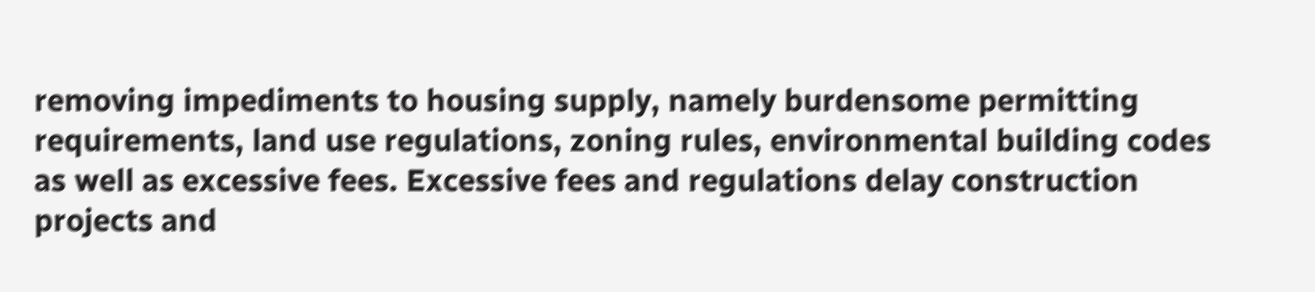removing impediments to housing supply, namely burdensome permitting requirements, land use regulations, zoning rules, environmental building codes as well as excessive fees. Excessive fees and regulations delay construction projects and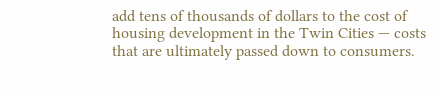add tens of thousands of dollars to the cost of housing development in the Twin Cities — costs that are ultimately passed down to consumers.